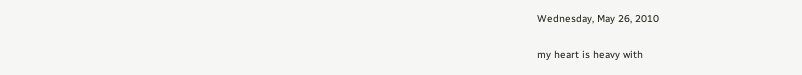Wednesday, May 26, 2010

my heart is heavy with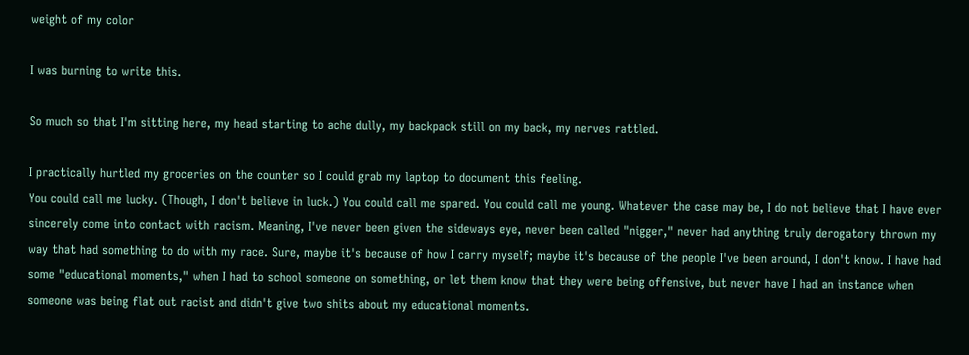weight of my color

I was burning to write this.

So much so that I'm sitting here, my head starting to ache dully, my backpack still on my back, my nerves rattled.

I practically hurtled my groceries on the counter so I could grab my laptop to document this feeling.
You could call me lucky. (Though, I don't believe in luck.) You could call me spared. You could call me young. Whatever the case may be, I do not believe that I have ever sincerely come into contact with racism. Meaning, I've never been given the sideways eye, never been called "nigger," never had anything truly derogatory thrown my way that had something to do with my race. Sure, maybe it's because of how I carry myself; maybe it's because of the people I've been around, I don't know. I have had some "educational moments," when I had to school someone on something, or let them know that they were being offensive, but never have I had an instance when someone was being flat out racist and didn't give two shits about my educational moments.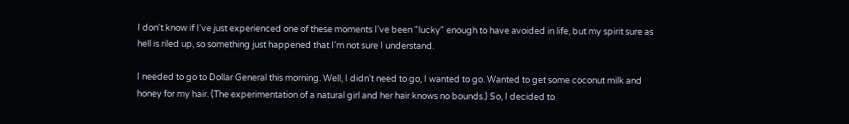I don't know if I've just experienced one of these moments I've been "lucky" enough to have avoided in life, but my spirit sure as hell is riled up, so something just happened that I'm not sure I understand.

I needed to go to Dollar General this morning. Well, I didn't need to go, I wanted to go. Wanted to get some coconut milk and honey for my hair. (The experimentation of a natural girl and her hair knows no bounds.) So, I decided to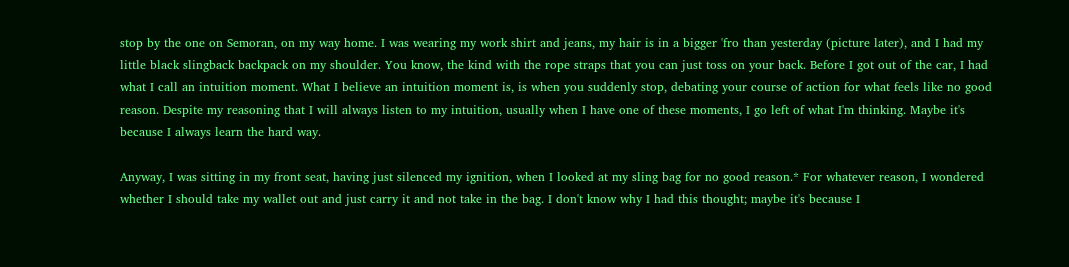stop by the one on Semoran, on my way home. I was wearing my work shirt and jeans, my hair is in a bigger 'fro than yesterday (picture later), and I had my little black slingback backpack on my shoulder. You know, the kind with the rope straps that you can just toss on your back. Before I got out of the car, I had what I call an intuition moment. What I believe an intuition moment is, is when you suddenly stop, debating your course of action for what feels like no good reason. Despite my reasoning that I will always listen to my intuition, usually when I have one of these moments, I go left of what I'm thinking. Maybe it's because I always learn the hard way.

Anyway, I was sitting in my front seat, having just silenced my ignition, when I looked at my sling bag for no good reason.* For whatever reason, I wondered whether I should take my wallet out and just carry it and not take in the bag. I don't know why I had this thought; maybe it's because I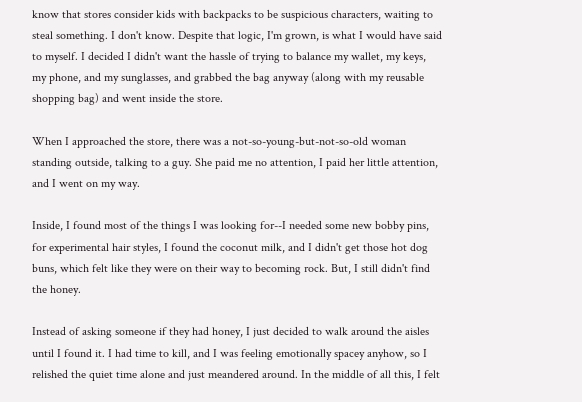know that stores consider kids with backpacks to be suspicious characters, waiting to steal something. I don't know. Despite that logic, I'm grown, is what I would have said to myself. I decided I didn't want the hassle of trying to balance my wallet, my keys, my phone, and my sunglasses, and grabbed the bag anyway (along with my reusable shopping bag) and went inside the store.

When I approached the store, there was a not-so-young-but-not-so-old woman standing outside, talking to a guy. She paid me no attention, I paid her little attention, and I went on my way.

Inside, I found most of the things I was looking for--I needed some new bobby pins, for experimental hair styles, I found the coconut milk, and I didn't get those hot dog buns, which felt like they were on their way to becoming rock. But, I still didn't find the honey.

Instead of asking someone if they had honey, I just decided to walk around the aisles until I found it. I had time to kill, and I was feeling emotionally spacey anyhow, so I relished the quiet time alone and just meandered around. In the middle of all this, I felt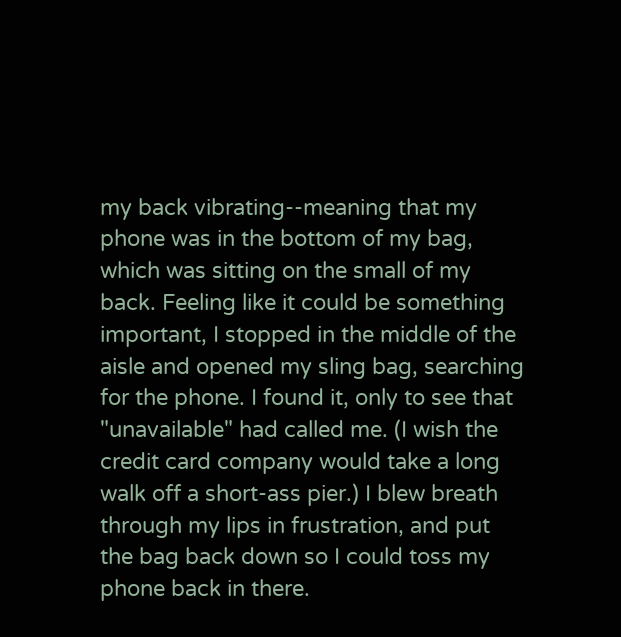my back vibrating--meaning that my phone was in the bottom of my bag, which was sitting on the small of my back. Feeling like it could be something important, I stopped in the middle of the aisle and opened my sling bag, searching for the phone. I found it, only to see that "unavailable" had called me. (I wish the credit card company would take a long walk off a short-ass pier.) I blew breath through my lips in frustration, and put the bag back down so I could toss my phone back in there.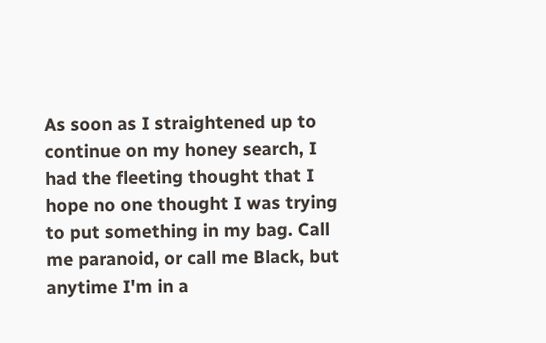As soon as I straightened up to continue on my honey search, I had the fleeting thought that I hope no one thought I was trying to put something in my bag. Call me paranoid, or call me Black, but anytime I'm in a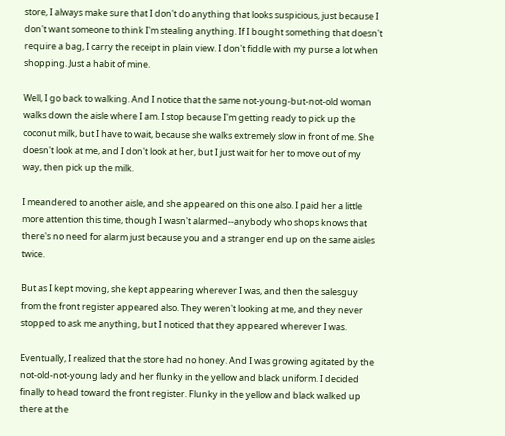store, I always make sure that I don't do anything that looks suspicious, just because I don't want someone to think I'm stealing anything. If I bought something that doesn't require a bag, I carry the receipt in plain view. I don't fiddle with my purse a lot when shopping. Just a habit of mine.

Well, I go back to walking. And I notice that the same not-young-but-not-old woman walks down the aisle where I am. I stop because I'm getting ready to pick up the coconut milk, but I have to wait, because she walks extremely slow in front of me. She doesn't look at me, and I don't look at her, but I just wait for her to move out of my way, then pick up the milk.

I meandered to another aisle, and she appeared on this one also. I paid her a little more attention this time, though I wasn't alarmed--anybody who shops knows that there's no need for alarm just because you and a stranger end up on the same aisles twice.

But as I kept moving, she kept appearing wherever I was, and then the salesguy from the front register appeared also. They weren't looking at me, and they never stopped to ask me anything, but I noticed that they appeared wherever I was.

Eventually, I realized that the store had no honey. And I was growing agitated by the not-old-not-young lady and her flunky in the yellow and black uniform. I decided finally to head toward the front register. Flunky in the yellow and black walked up there at the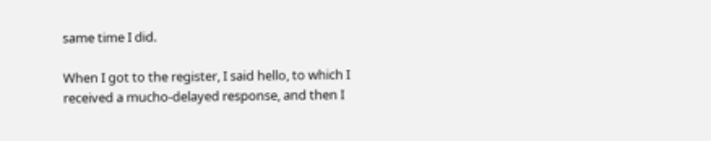same time I did.

When I got to the register, I said hello, to which I received a mucho-delayed response, and then I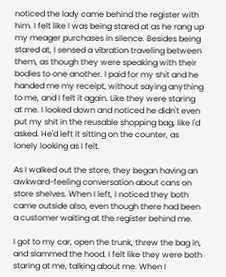noticed the lady came behind the register with him. I felt like I was being stared at as he rang up my meager purchases in silence. Besides being stared at, I sensed a vibration traveling between them, as though they were speaking with their bodies to one another. I paid for my shit and he handed me my receipt, without saying anything to me, and I felt it again. Like they were staring at me. I looked down and noticed he didn't even put my shit in the reusable shopping bag, like I'd asked. He'd left it sitting on the counter, as lonely looking as I felt.

As I walked out the store, they began having an awkward-feeling conversation about cans on store shelves. When I left, I noticed they both came outside also, even though there had been a customer waiting at the register behind me.

I got to my car, open the trunk, threw the bag in, and slammed the hood. I felt like they were both staring at me, talking about me. When I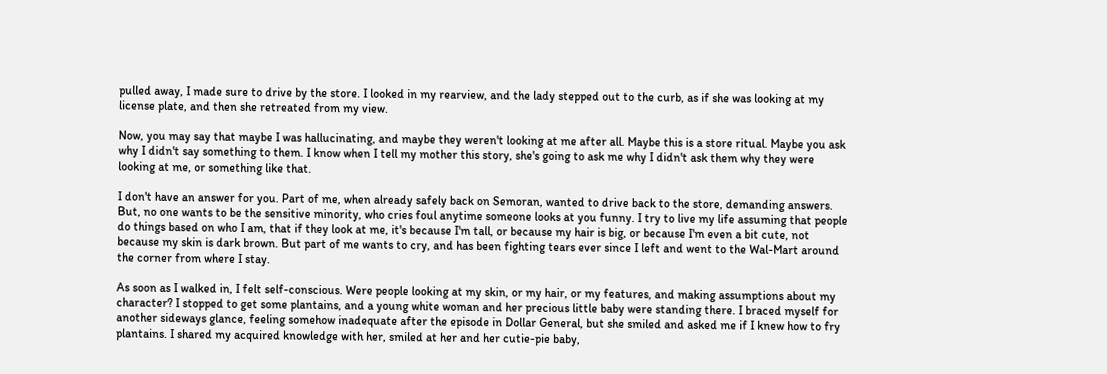pulled away, I made sure to drive by the store. I looked in my rearview, and the lady stepped out to the curb, as if she was looking at my license plate, and then she retreated from my view.

Now, you may say that maybe I was hallucinating, and maybe they weren't looking at me after all. Maybe this is a store ritual. Maybe you ask why I didn't say something to them. I know when I tell my mother this story, she's going to ask me why I didn't ask them why they were looking at me, or something like that.

I don't have an answer for you. Part of me, when already safely back on Semoran, wanted to drive back to the store, demanding answers. But, no one wants to be the sensitive minority, who cries foul anytime someone looks at you funny. I try to live my life assuming that people do things based on who I am, that if they look at me, it's because I'm tall, or because my hair is big, or because I'm even a bit cute, not because my skin is dark brown. But part of me wants to cry, and has been fighting tears ever since I left and went to the Wal-Mart around the corner from where I stay.

As soon as I walked in, I felt self-conscious. Were people looking at my skin, or my hair, or my features, and making assumptions about my character? I stopped to get some plantains, and a young white woman and her precious little baby were standing there. I braced myself for another sideways glance, feeling somehow inadequate after the episode in Dollar General, but she smiled and asked me if I knew how to fry plantains. I shared my acquired knowledge with her, smiled at her and her cutie-pie baby,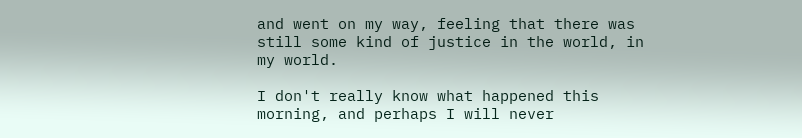and went on my way, feeling that there was still some kind of justice in the world, in my world.

I don't really know what happened this morning, and perhaps I will never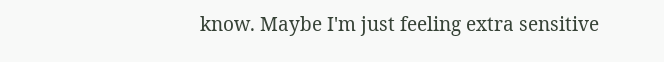know. Maybe I'm just feeling extra sensitive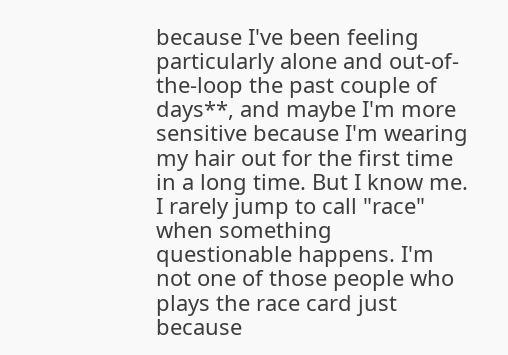because I've been feeling particularly alone and out-of-the-loop the past couple of days**, and maybe I'm more sensitive because I'm wearing my hair out for the first time in a long time. But I know me. I rarely jump to call "race" when something questionable happens. I'm not one of those people who plays the race card just because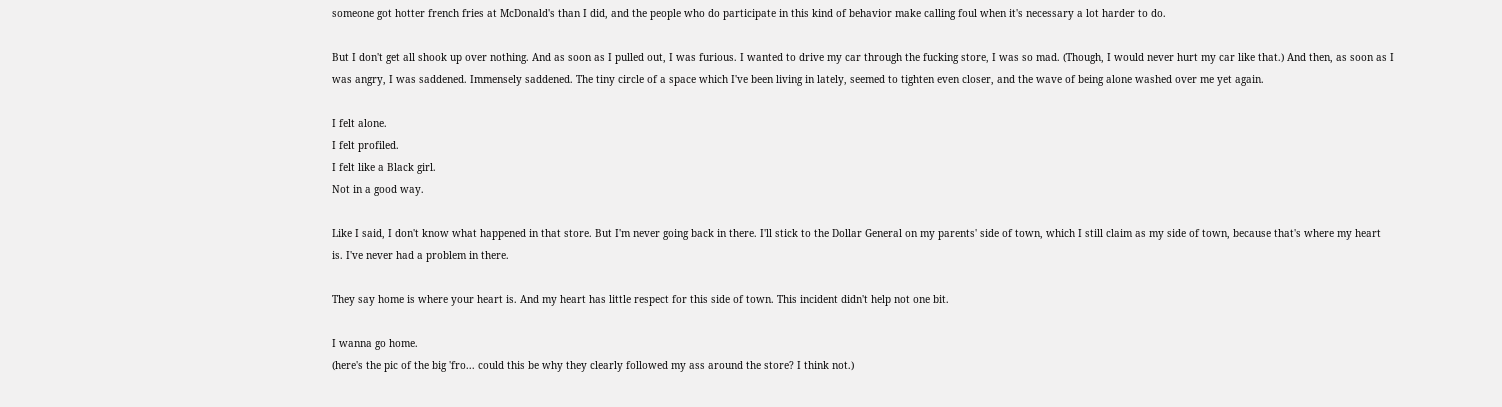someone got hotter french fries at McDonald's than I did, and the people who do participate in this kind of behavior make calling foul when it's necessary a lot harder to do.

But I don't get all shook up over nothing. And as soon as I pulled out, I was furious. I wanted to drive my car through the fucking store, I was so mad. (Though, I would never hurt my car like that.) And then, as soon as I was angry, I was saddened. Immensely saddened. The tiny circle of a space which I've been living in lately, seemed to tighten even closer, and the wave of being alone washed over me yet again.

I felt alone.
I felt profiled.
I felt like a Black girl.
Not in a good way.

Like I said, I don't know what happened in that store. But I'm never going back in there. I'll stick to the Dollar General on my parents' side of town, which I still claim as my side of town, because that's where my heart is. I've never had a problem in there.

They say home is where your heart is. And my heart has little respect for this side of town. This incident didn't help not one bit.

I wanna go home.
(here's the pic of the big 'fro... could this be why they clearly followed my ass around the store? I think not.)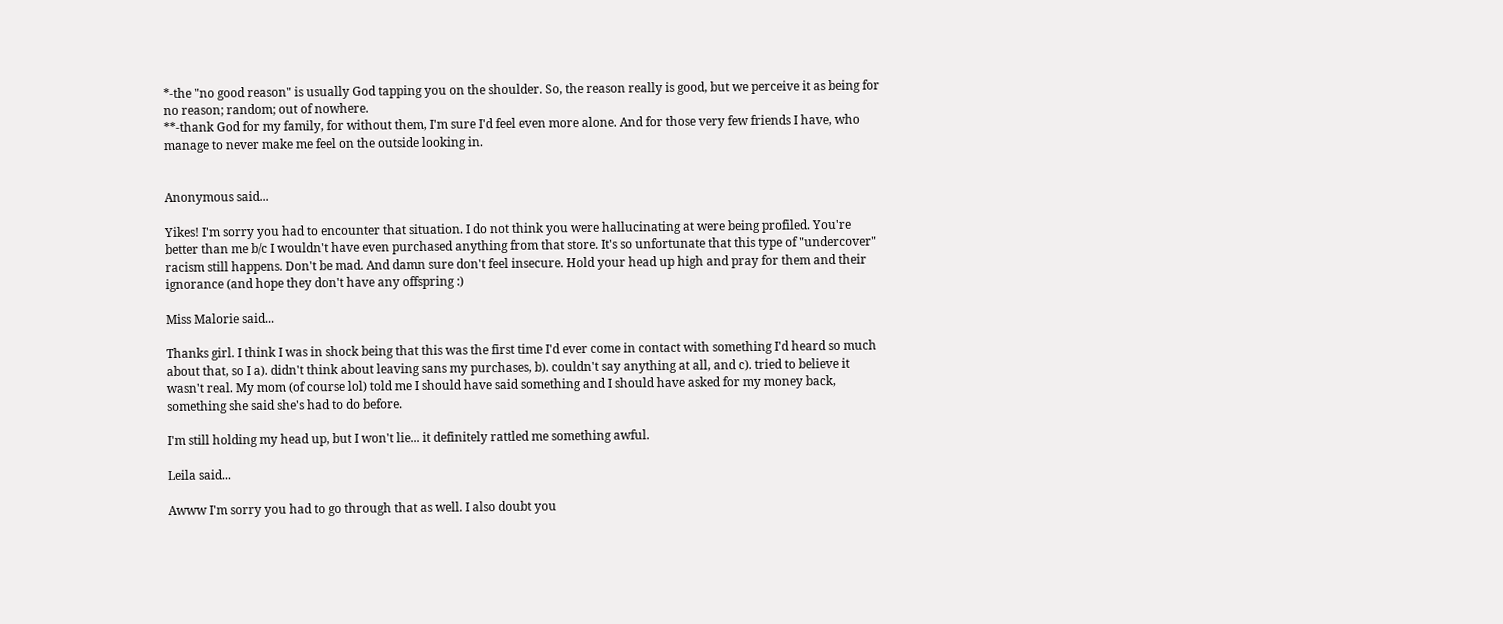*-the "no good reason" is usually God tapping you on the shoulder. So, the reason really is good, but we perceive it as being for no reason; random; out of nowhere.
**-thank God for my family, for without them, I'm sure I'd feel even more alone. And for those very few friends I have, who manage to never make me feel on the outside looking in.


Anonymous said...

Yikes! I'm sorry you had to encounter that situation. I do not think you were hallucinating at were being profiled. You're better than me b/c I wouldn't have even purchased anything from that store. It's so unfortunate that this type of "undercover" racism still happens. Don't be mad. And damn sure don't feel insecure. Hold your head up high and pray for them and their ignorance (and hope they don't have any offspring :)

Miss Malorie said...

Thanks girl. I think I was in shock being that this was the first time I'd ever come in contact with something I'd heard so much about that, so I a). didn't think about leaving sans my purchases, b). couldn't say anything at all, and c). tried to believe it wasn't real. My mom (of course lol) told me I should have said something and I should have asked for my money back, something she said she's had to do before.

I'm still holding my head up, but I won't lie... it definitely rattled me something awful.

Leila said...

Awww I'm sorry you had to go through that as well. I also doubt you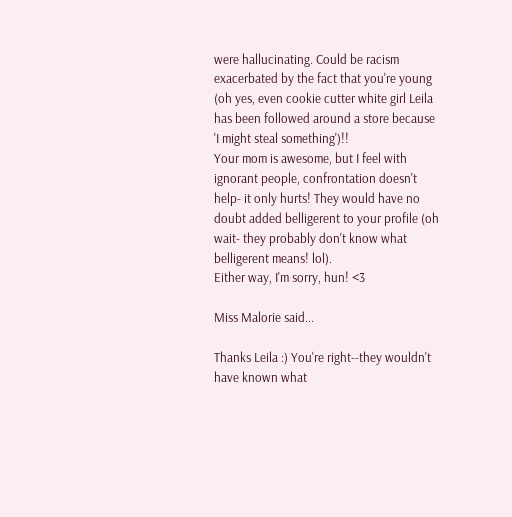were hallucinating. Could be racism exacerbated by the fact that you're young (oh yes, even cookie cutter white girl Leila has been followed around a store because 'I might steal something')!!
Your mom is awesome, but I feel with ignorant people, confrontation doesn't help- it only hurts! They would have no doubt added belligerent to your profile (oh wait- they probably don't know what belligerent means! lol).
Either way, I'm sorry, hun! <3

Miss Malorie said...

Thanks Leila :) You're right--they wouldn't have known what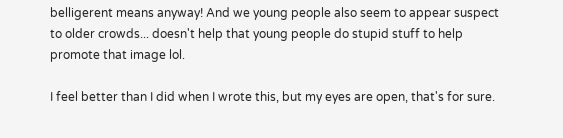belligerent means anyway! And we young people also seem to appear suspect to older crowds... doesn't help that young people do stupid stuff to help promote that image lol.

I feel better than I did when I wrote this, but my eyes are open, that's for sure.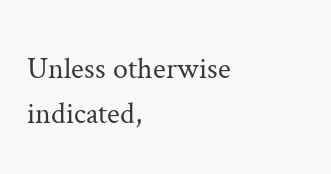Unless otherwise indicated,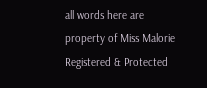all words here are property of Miss Malorie Registered & Protected